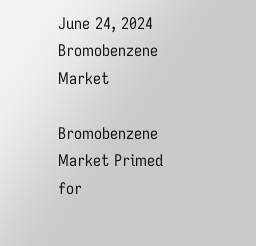June 24, 2024
Bromobenzene Market

Bromobenzene Market Primed for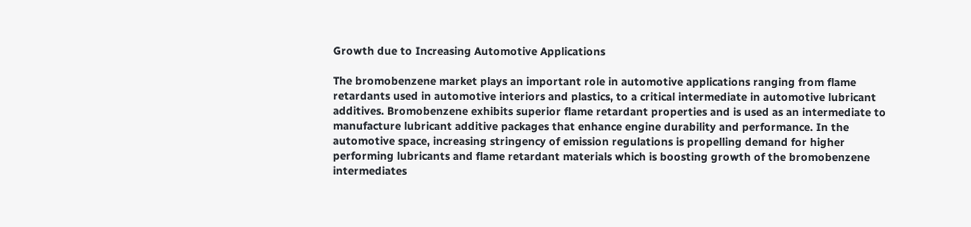Growth due to Increasing Automotive Applications

The bromobenzene market plays an important role in automotive applications ranging from flame retardants used in automotive interiors and plastics, to a critical intermediate in automotive lubricant additives. Bromobenzene exhibits superior flame retardant properties and is used as an intermediate to manufacture lubricant additive packages that enhance engine durability and performance. In the automotive space, increasing stringency of emission regulations is propelling demand for higher performing lubricants and flame retardant materials which is boosting growth of the bromobenzene intermediates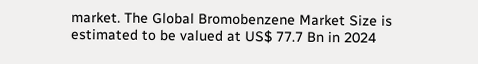market. The Global Bromobenzene Market Size is estimated to be valued at US$ 77.7 Bn in 2024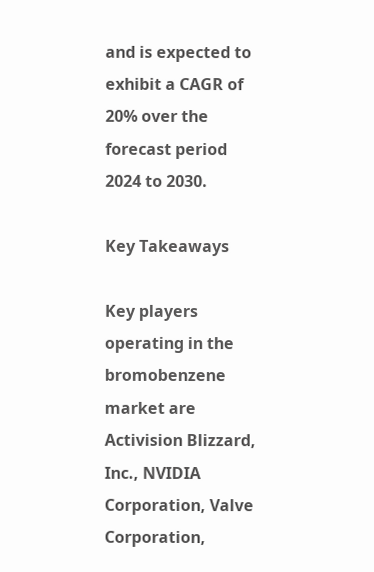and is expected to exhibit a CAGR of 20% over the forecast period 2024 to 2030.

Key Takeaways

Key players operating in the bromobenzene market are Activision Blizzard, Inc., NVIDIA Corporation, Valve Corporation,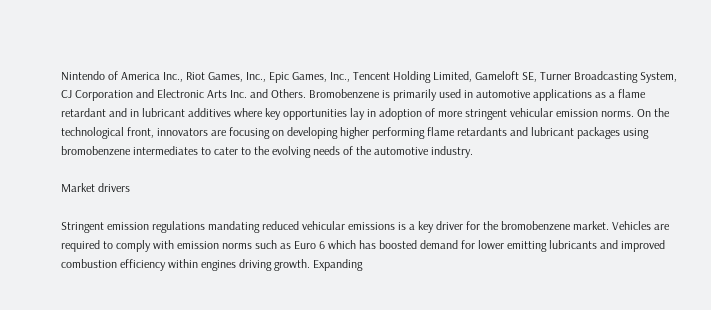Nintendo of America Inc., Riot Games, Inc., Epic Games, Inc., Tencent Holding Limited, Gameloft SE, Turner Broadcasting System, CJ Corporation and Electronic Arts Inc. and Others. Bromobenzene is primarily used in automotive applications as a flame retardant and in lubricant additives where key opportunities lay in adoption of more stringent vehicular emission norms. On the technological front, innovators are focusing on developing higher performing flame retardants and lubricant packages using bromobenzene intermediates to cater to the evolving needs of the automotive industry.

Market drivers

Stringent emission regulations mandating reduced vehicular emissions is a key driver for the bromobenzene market. Vehicles are required to comply with emission norms such as Euro 6 which has boosted demand for lower emitting lubricants and improved combustion efficiency within engines driving growth. Expanding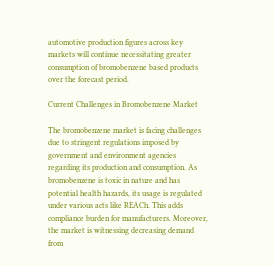automotive production figures across key markets will continue necessitating greater consumption of bromobenzene based products over the forecast period.

Current Challenges in Bromobenzene Market

The bromobenzene market is facing challenges due to stringent regulations imposed by government and environment agencies regarding its production and consumption. As bromobenzene is toxic in nature and has potential health hazards, its usage is regulated under various acts like REACh. This adds compliance burden for manufacturers. Moreover, the market is witnessing decreasing demand from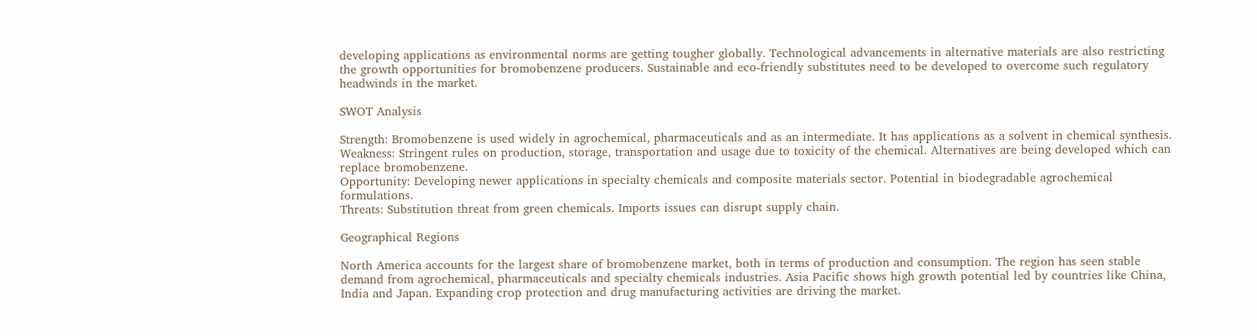developing applications as environmental norms are getting tougher globally. Technological advancements in alternative materials are also restricting the growth opportunities for bromobenzene producers. Sustainable and eco-friendly substitutes need to be developed to overcome such regulatory headwinds in the market.

SWOT Analysis

Strength: Bromobenzene is used widely in agrochemical, pharmaceuticals and as an intermediate. It has applications as a solvent in chemical synthesis.
Weakness: Stringent rules on production, storage, transportation and usage due to toxicity of the chemical. Alternatives are being developed which can replace bromobenzene.
Opportunity: Developing newer applications in specialty chemicals and composite materials sector. Potential in biodegradable agrochemical formulations.
Threats: Substitution threat from green chemicals. Imports issues can disrupt supply chain.

Geographical Regions

North America accounts for the largest share of bromobenzene market, both in terms of production and consumption. The region has seen stable demand from agrochemical, pharmaceuticals and specialty chemicals industries. Asia Pacific shows high growth potential led by countries like China, India and Japan. Expanding crop protection and drug manufacturing activities are driving the market.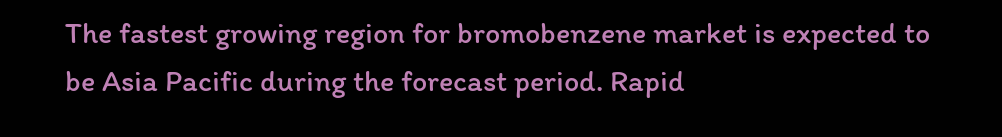The fastest growing region for bromobenzene market is expected to be Asia Pacific during the forecast period. Rapid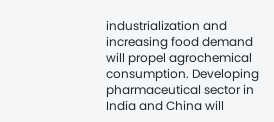industrialization and increasing food demand will propel agrochemical consumption. Developing pharmaceutical sector in India and China will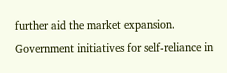further aid the market expansion. Government initiatives for self-reliance in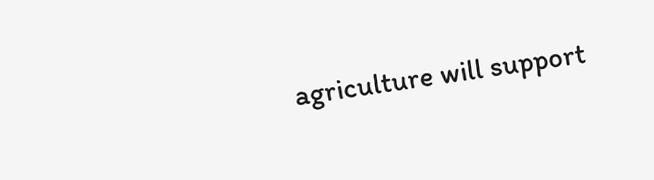agriculture will support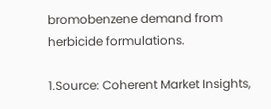bromobenzene demand from herbicide formulations.

1.Source: Coherent Market Insights,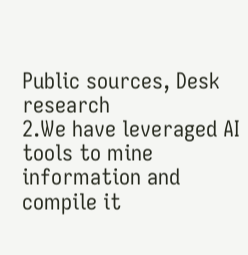Public sources, Desk research
2.We have leveraged AI tools to mine information and compile it